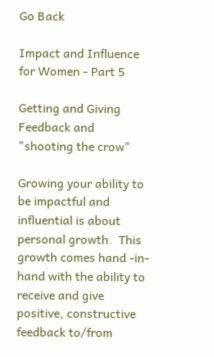Go Back

Impact and Influence for Women - Part 5

Getting and Giving Feedback and "shooting the crow"

Growing your ability to be impactful and influential is about personal growth.  This growth comes hand -in-hand with the ability to receive and give positive, constructive feedback to/from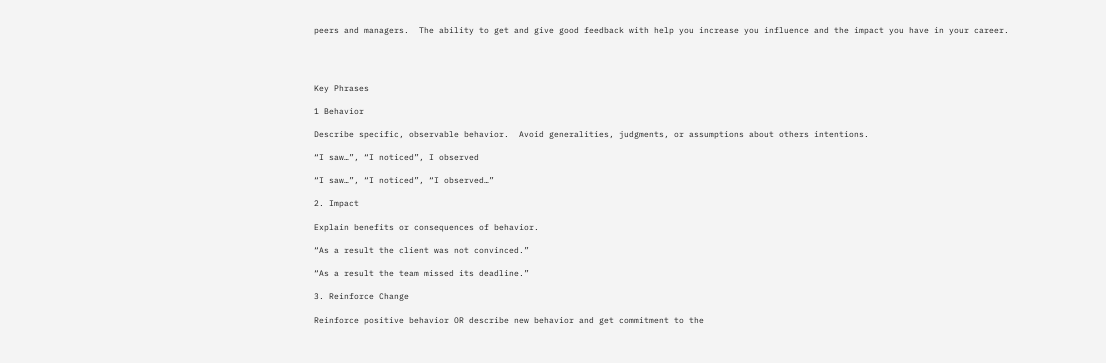peers and managers.  The ability to get and give good feedback with help you increase you influence and the impact you have in your career.




Key Phrases

1 Behavior

Describe specific, observable behavior.  Avoid generalities, judgments, or assumptions about others intentions.

“I saw…”, “I noticed”, I observed

“I saw…”, “I noticed”, “I observed…”

2. Impact

Explain benefits or consequences of behavior.

“As a result the client was not convinced.”

“As a result the team missed its deadline.”

3. Reinforce Change

Reinforce positive behavior OR describe new behavior and get commitment to the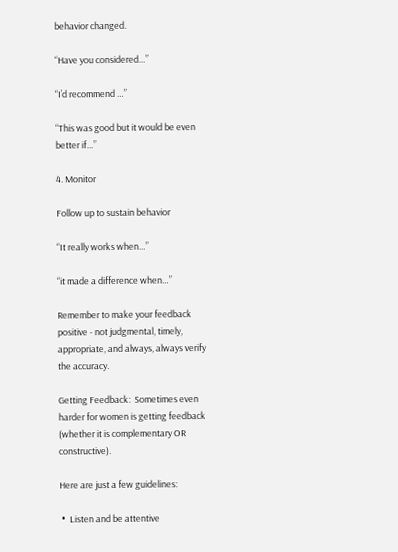behavior changed.

“Have you considered…”

“I’d recommend …”

“This was good but it would be even better if…”

4. Monitor

Follow up to sustain behavior

“It really works when…”

“it made a difference when…”

Remember to make your feedback positive - not judgmental, timely, appropriate, and always, always verify the accuracy.

Getting Feedback:  Sometimes even harder for women is getting feedback (whether it is complementary OR constructive).

Here are just a few guidelines:

 •  Listen and be attentive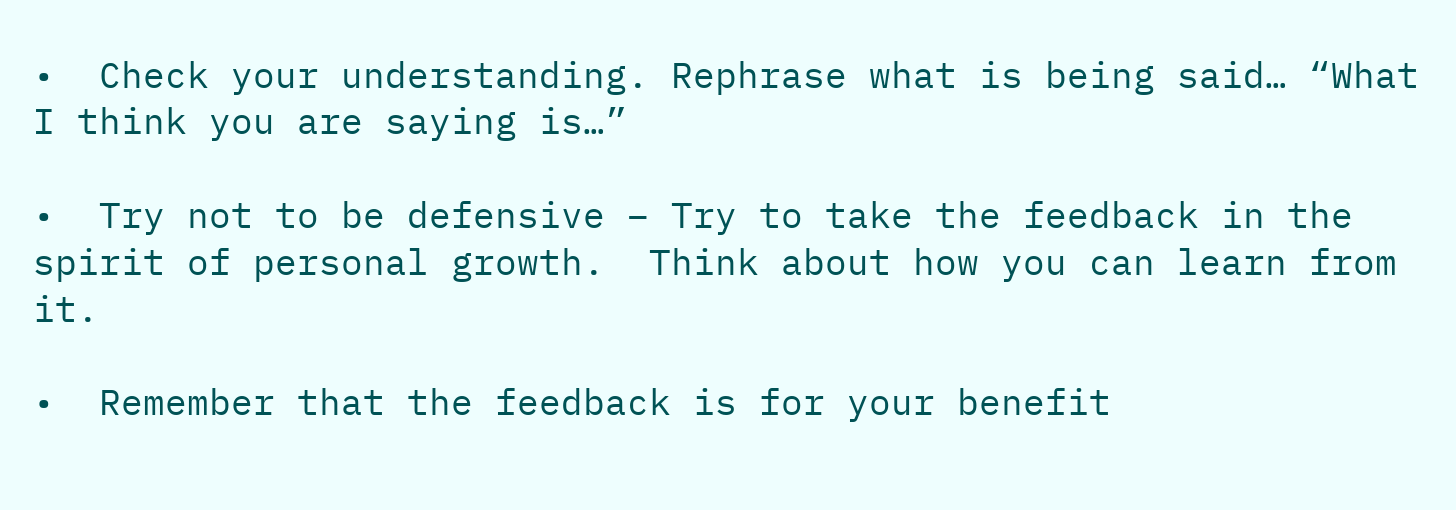•  Check your understanding. Rephrase what is being said… “What I think you are saying is…”

•  Try not to be defensive – Try to take the feedback in the spirit of personal growth.  Think about how you can learn from it.

•  Remember that the feedback is for your benefit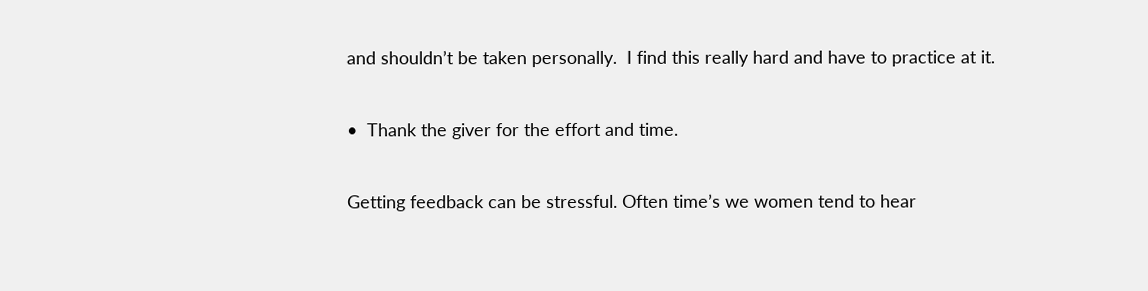and shouldn’t be taken personally.  I find this really hard and have to practice at it.

•  Thank the giver for the effort and time.

Getting feedback can be stressful. Often time’s we women tend to hear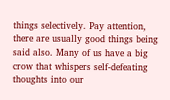things selectively. Pay attention, there are usually good things being said also. Many of us have a big crow that whispers self-defeating thoughts into our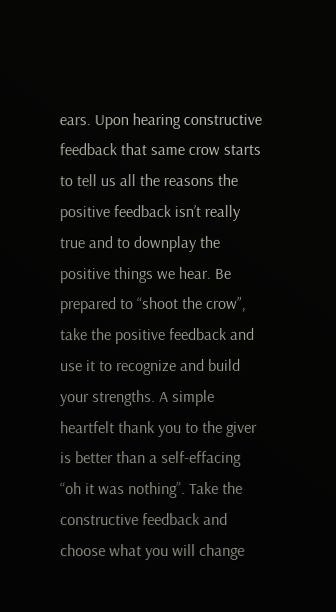ears. Upon hearing constructive feedback that same crow starts to tell us all the reasons the positive feedback isn’t really true and to downplay the positive things we hear. Be prepared to “shoot the crow”, take the positive feedback and use it to recognize and build your strengths. A simple heartfelt thank you to the giver is better than a self-effacing “oh it was nothing”. Take the constructive feedback and choose what you will change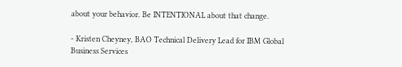about your behavior. Be INTENTIONAL about that change.

- Kristen Cheyney, BAO Technical Delivery Lead for IBM Global Business Services